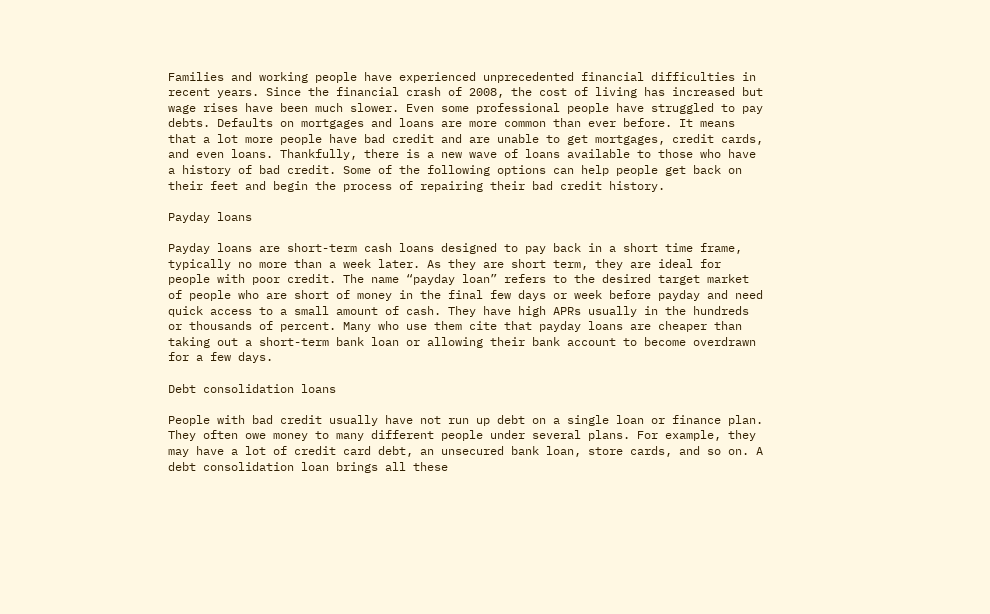Families and working people have experienced unprecedented financial difficulties in recent years. Since the financial crash of 2008, the cost of living has increased but wage rises have been much slower. Even some professional people have struggled to pay debts. Defaults on mortgages and loans are more common than ever before. It means that a lot more people have bad credit and are unable to get mortgages, credit cards, and even loans. Thankfully, there is a new wave of loans available to those who have a history of bad credit. Some of the following options can help people get back on their feet and begin the process of repairing their bad credit history.

Payday loans

Payday loans are short-term cash loans designed to pay back in a short time frame, typically no more than a week later. As they are short term, they are ideal for people with poor credit. The name “payday loan” refers to the desired target market of people who are short of money in the final few days or week before payday and need quick access to a small amount of cash. They have high APRs usually in the hundreds or thousands of percent. Many who use them cite that payday loans are cheaper than taking out a short-term bank loan or allowing their bank account to become overdrawn for a few days.

Debt consolidation loans

People with bad credit usually have not run up debt on a single loan or finance plan. They often owe money to many different people under several plans. For example, they may have a lot of credit card debt, an unsecured bank loan, store cards, and so on. A debt consolidation loan brings all these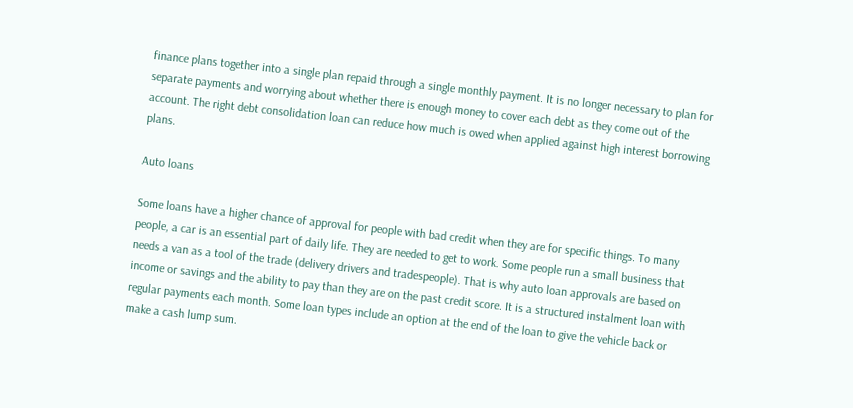finance plans together into a single plan repaid through a single monthly payment. It is no longer necessary to plan for separate payments and worrying about whether there is enough money to cover each debt as they come out of the account. The right debt consolidation loan can reduce how much is owed when applied against high interest borrowing plans.

Auto loans

Some loans have a higher chance of approval for people with bad credit when they are for specific things. To many people, a car is an essential part of daily life. They are needed to get to work. Some people run a small business that needs a van as a tool of the trade (delivery drivers and tradespeople). That is why auto loan approvals are based on income or savings and the ability to pay than they are on the past credit score. It is a structured instalment loan with regular payments each month. Some loan types include an option at the end of the loan to give the vehicle back or make a cash lump sum.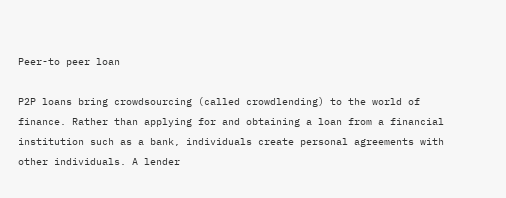Peer-to peer loan

P2P loans bring crowdsourcing (called crowdlending) to the world of finance. Rather than applying for and obtaining a loan from a financial institution such as a bank, individuals create personal agreements with other individuals. A lender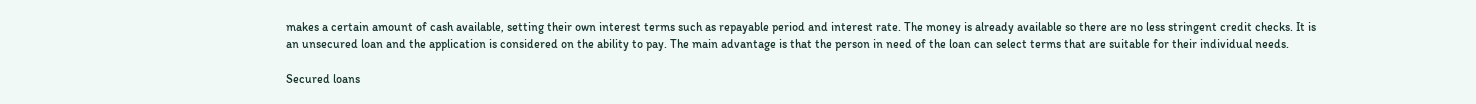makes a certain amount of cash available, setting their own interest terms such as repayable period and interest rate. The money is already available so there are no less stringent credit checks. It is an unsecured loan and the application is considered on the ability to pay. The main advantage is that the person in need of the loan can select terms that are suitable for their individual needs.

Secured loans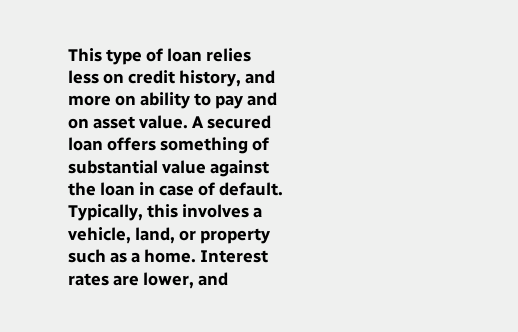This type of loan relies less on credit history, and more on ability to pay and on asset value. A secured loan offers something of substantial value against the loan in case of default. Typically, this involves a vehicle, land, or property such as a home. Interest rates are lower, and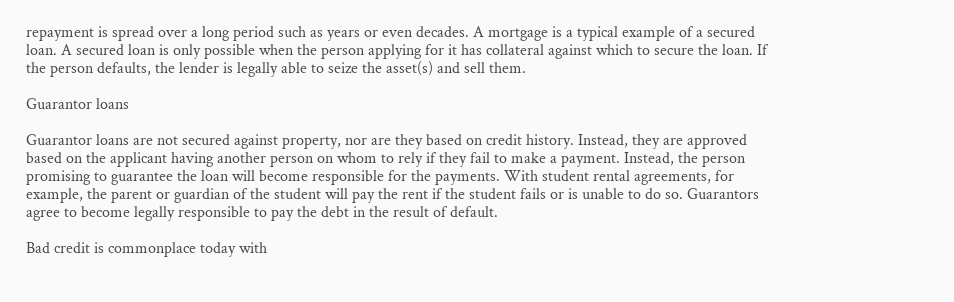repayment is spread over a long period such as years or even decades. A mortgage is a typical example of a secured loan. A secured loan is only possible when the person applying for it has collateral against which to secure the loan. If the person defaults, the lender is legally able to seize the asset(s) and sell them.

Guarantor loans

Guarantor loans are not secured against property, nor are they based on credit history. Instead, they are approved based on the applicant having another person on whom to rely if they fail to make a payment. Instead, the person promising to guarantee the loan will become responsible for the payments. With student rental agreements, for example, the parent or guardian of the student will pay the rent if the student fails or is unable to do so. Guarantors agree to become legally responsible to pay the debt in the result of default.

Bad credit is commonplace today with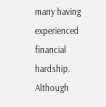many having experienced financial hardship. Although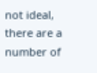not ideal, there are a number of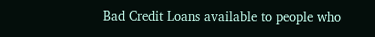Bad Credit Loans available to people who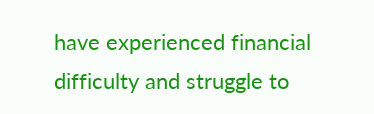have experienced financial difficulty and struggle to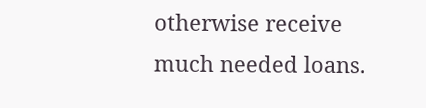otherwise receive much needed loans.